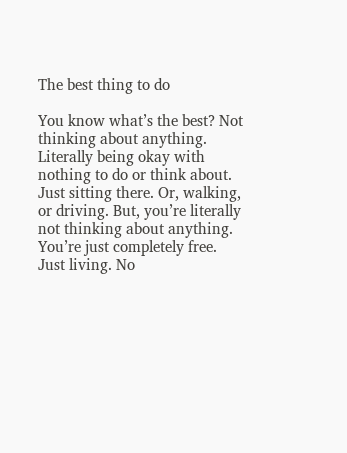The best thing to do

You know what’s the best? Not thinking about anything. Literally being okay with nothing to do or think about. Just sitting there. Or, walking, or driving. But, you’re literally not thinking about anything. You’re just completely free. Just living. No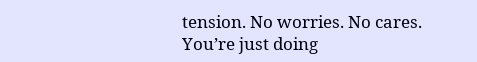tension. No worries. No cares. You’re just doing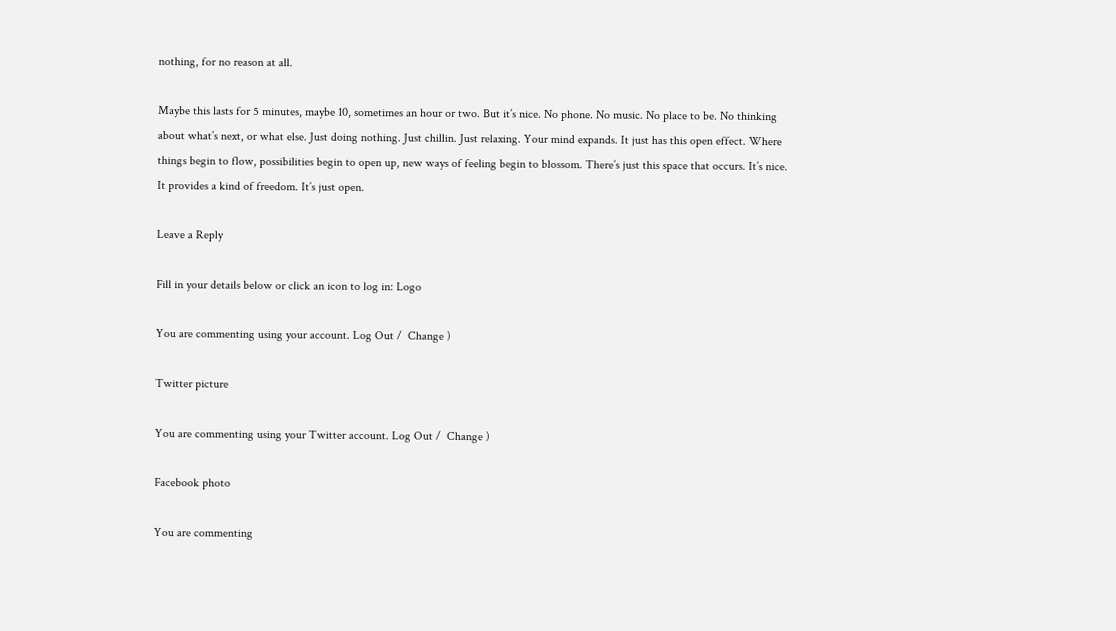nothing, for no reason at all.

Maybe this lasts for 5 minutes, maybe 10, sometimes an hour or two. But it’s nice. No phone. No music. No place to be. No thinking about what’s next, or what else. Just doing nothing. Just chillin. Just relaxing. Your mind expands. It just has this open effect. Where things begin to flow, possibilities begin to open up, new ways of feeling begin to blossom. There’s just this space that occurs. It’s nice. It provides a kind of freedom. It’s just open.

Leave a Reply

Fill in your details below or click an icon to log in: Logo

You are commenting using your account. Log Out /  Change )

Twitter picture

You are commenting using your Twitter account. Log Out /  Change )

Facebook photo

You are commenting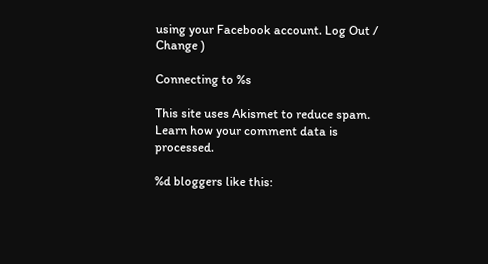using your Facebook account. Log Out /  Change )

Connecting to %s

This site uses Akismet to reduce spam. Learn how your comment data is processed.

%d bloggers like this: